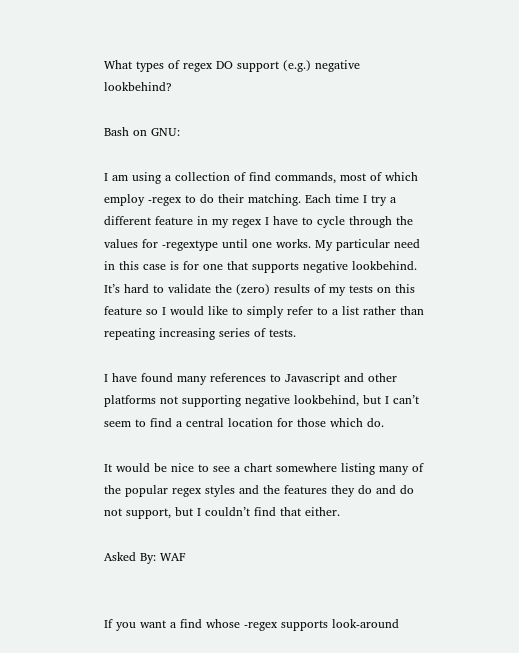What types of regex DO support (e.g.) negative lookbehind?

Bash on GNU:

I am using a collection of find commands, most of which employ -regex to do their matching. Each time I try a different feature in my regex I have to cycle through the values for -regextype until one works. My particular need in this case is for one that supports negative lookbehind. It’s hard to validate the (zero) results of my tests on this feature so I would like to simply refer to a list rather than repeating increasing series of tests.

I have found many references to Javascript and other platforms not supporting negative lookbehind, but I can’t seem to find a central location for those which do.

It would be nice to see a chart somewhere listing many of the popular regex styles and the features they do and do not support, but I couldn’t find that either.

Asked By: WAF


If you want a find whose -regex supports look-around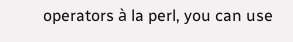operators à la perl, you can use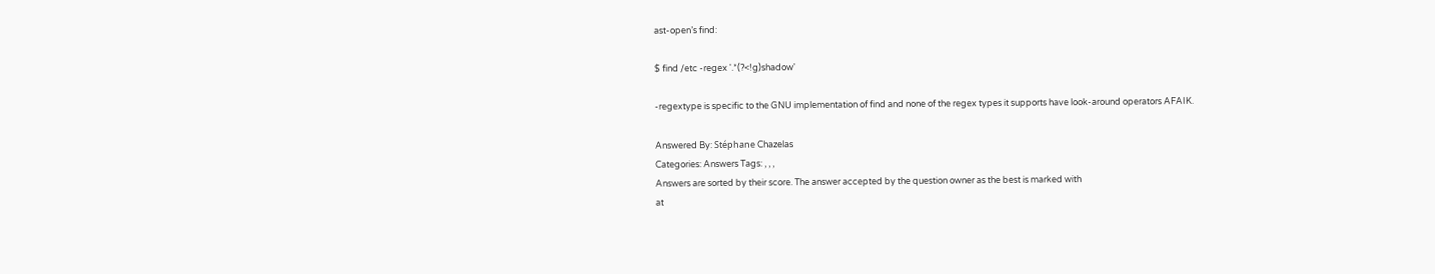ast-open’s find:

$ find /etc -regex '.*(?<!g)shadow'

-regextype is specific to the GNU implementation of find and none of the regex types it supports have look-around operators AFAIK.

Answered By: Stéphane Chazelas
Categories: Answers Tags: , , ,
Answers are sorted by their score. The answer accepted by the question owner as the best is marked with
at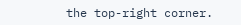the top-right corner.